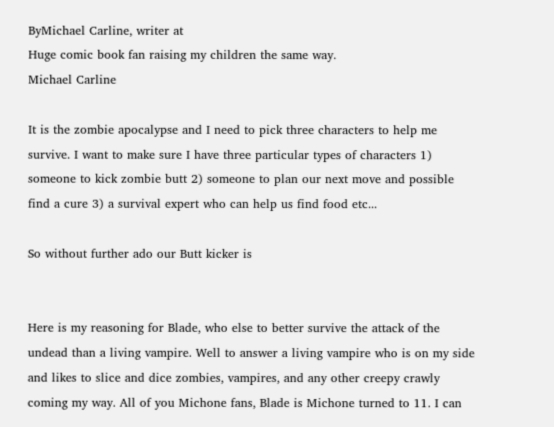ByMichael Carline, writer at
Huge comic book fan raising my children the same way.
Michael Carline

It is the zombie apocalypse and I need to pick three characters to help me survive. I want to make sure I have three particular types of characters 1) someone to kick zombie butt 2) someone to plan our next move and possible find a cure 3) a survival expert who can help us find food etc...

So without further ado our Butt kicker is


Here is my reasoning for Blade, who else to better survive the attack of the undead than a living vampire. Well to answer a living vampire who is on my side and likes to slice and dice zombies, vampires, and any other creepy crawly coming my way. All of you Michone fans, Blade is Michone turned to 11. I can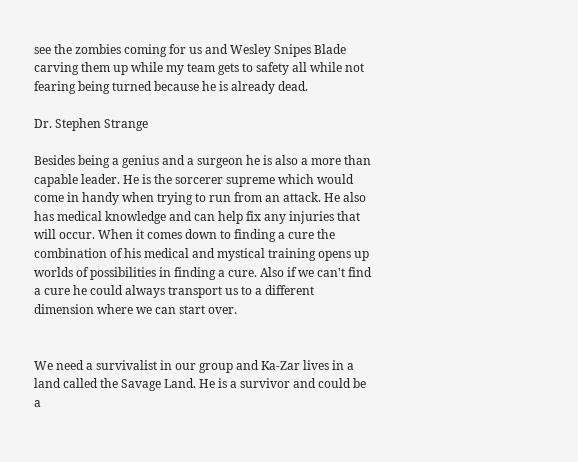see the zombies coming for us and Wesley Snipes Blade carving them up while my team gets to safety all while not fearing being turned because he is already dead.

Dr. Stephen Strange

Besides being a genius and a surgeon he is also a more than capable leader. He is the sorcerer supreme which would come in handy when trying to run from an attack. He also has medical knowledge and can help fix any injuries that will occur. When it comes down to finding a cure the combination of his medical and mystical training opens up worlds of possibilities in finding a cure. Also if we can't find a cure he could always transport us to a different dimension where we can start over.


We need a survivalist in our group and Ka-Zar lives in a land called the Savage Land. He is a survivor and could be a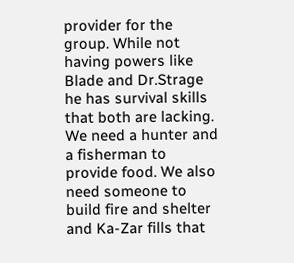provider for the group. While not having powers like Blade and Dr.Strage he has survival skills that both are lacking. We need a hunter and a fisherman to provide food. We also need someone to build fire and shelter and Ka-Zar fills that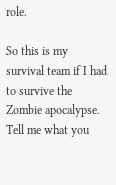role.

So this is my survival team if I had to survive the Zombie apocalypse. Tell me what you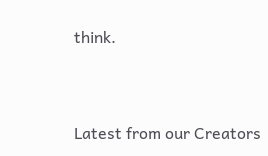think.


Latest from our Creators